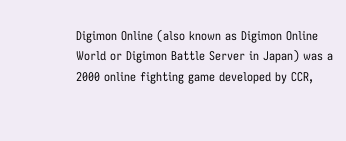Digimon Online (also known as Digimon Online World or Digimon Battle Server in Japan) was a 2000 online fighting game developed by CCR,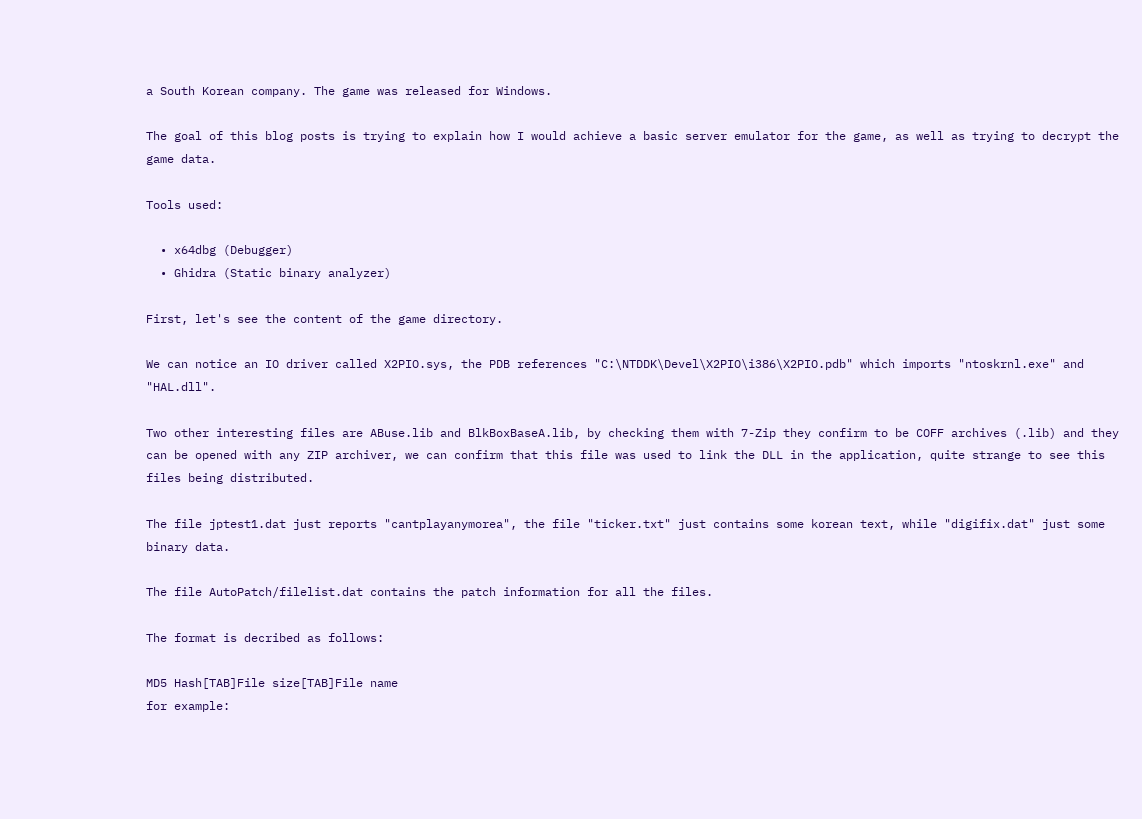a South Korean company. The game was released for Windows.

The goal of this blog posts is trying to explain how I would achieve a basic server emulator for the game, as well as trying to decrypt the game data.

Tools used:

  • x64dbg (Debugger)
  • Ghidra (Static binary analyzer)

First, let's see the content of the game directory.

We can notice an IO driver called X2PIO.sys, the PDB references "C:\NTDDK\Devel\X2PIO\i386\X2PIO.pdb" which imports "ntoskrnl.exe" and "HAL.dll".

Two other interesting files are ABuse.lib and BlkBoxBaseA.lib, by checking them with 7-Zip they confirm to be COFF archives (.lib) and they can be opened with any ZIP archiver, we can confirm that this file was used to link the DLL in the application, quite strange to see this files being distributed.

The file jptest1.dat just reports "cantplayanymorea", the file "ticker.txt" just contains some korean text, while "digifix.dat" just some binary data.

The file AutoPatch/filelist.dat contains the patch information for all the files.

The format is decribed as follows:

MD5 Hash[TAB]File size[TAB]File name
for example: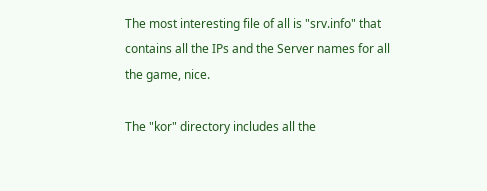The most interesting file of all is "srv.info" that contains all the IPs and the Server names for all the game, nice.

The "kor" directory includes all the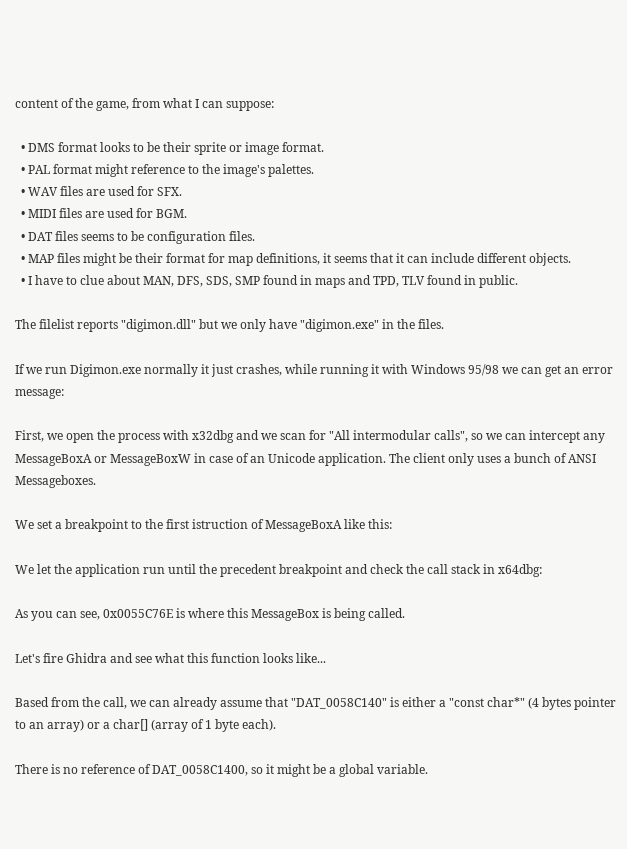content of the game, from what I can suppose:

  • DMS format looks to be their sprite or image format.
  • PAL format might reference to the image's palettes.
  • WAV files are used for SFX.
  • MIDI files are used for BGM.
  • DAT files seems to be configuration files.
  • MAP files might be their format for map definitions, it seems that it can include different objects.
  • I have to clue about MAN, DFS, SDS, SMP found in maps and TPD, TLV found in public.

The filelist reports "digimon.dll" but we only have "digimon.exe" in the files.

If we run Digimon.exe normally it just crashes, while running it with Windows 95/98 we can get an error message:

First, we open the process with x32dbg and we scan for "All intermodular calls", so we can intercept any MessageBoxA or MessageBoxW in case of an Unicode application. The client only uses a bunch of ANSI Messageboxes.

We set a breakpoint to the first istruction of MessageBoxA like this:

We let the application run until the precedent breakpoint and check the call stack in x64dbg:

As you can see, 0x0055C76E is where this MessageBox is being called.

Let's fire Ghidra and see what this function looks like...

Based from the call, we can already assume that "DAT_0058C140" is either a "const char*" (4 bytes pointer to an array) or a char[] (array of 1 byte each).

There is no reference of DAT_0058C1400, so it might be a global variable.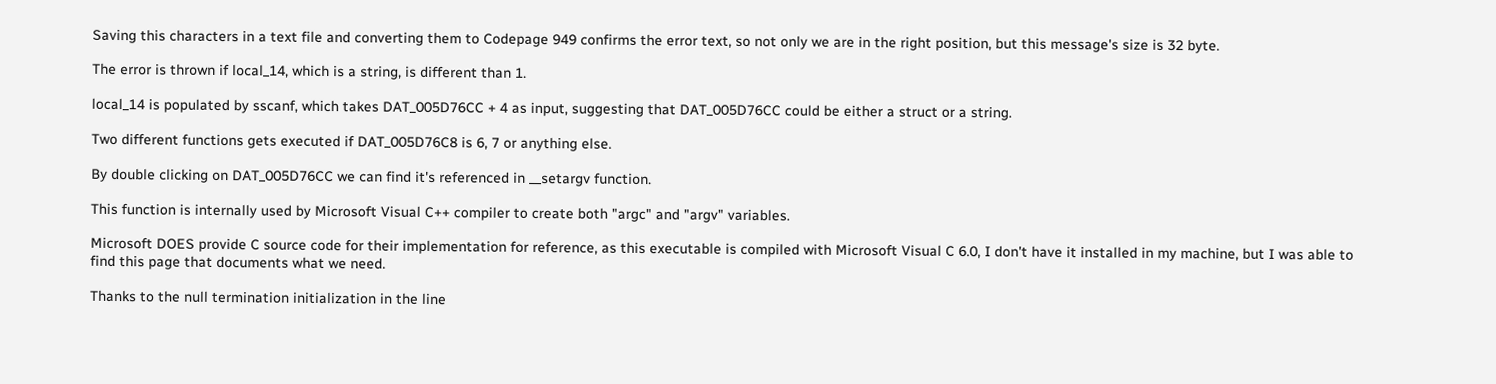Saving this characters in a text file and converting them to Codepage 949 confirms the error text, so not only we are in the right position, but this message's size is 32 byte.

The error is thrown if local_14, which is a string, is different than 1.

local_14 is populated by sscanf, which takes DAT_005D76CC + 4 as input, suggesting that DAT_005D76CC could be either a struct or a string.

Two different functions gets executed if DAT_005D76C8 is 6, 7 or anything else.

By double clicking on DAT_005D76CC we can find it's referenced in __setargv function.

This function is internally used by Microsoft Visual C++ compiler to create both "argc" and "argv" variables.

Microsoft DOES provide C source code for their implementation for reference, as this executable is compiled with Microsoft Visual C 6.0, I don't have it installed in my machine, but I was able to find this page that documents what we need.

Thanks to the null termination initialization in the line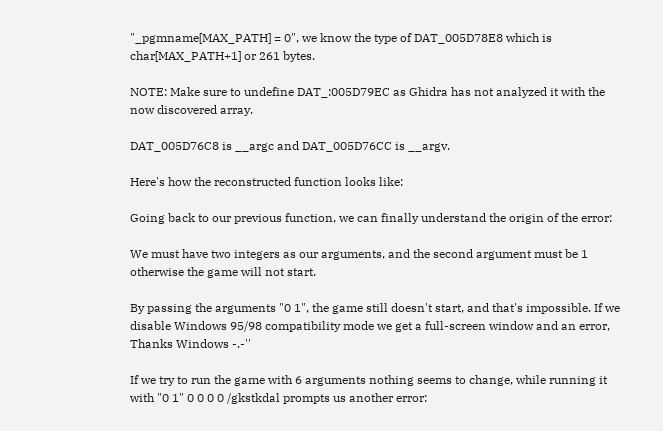"_pgmname[MAX_PATH] = 0", we know the type of DAT_005D78E8 which is char[MAX_PATH+1] or 261 bytes.

NOTE: Make sure to undefine DAT_:005D79EC as Ghidra has not analyzed it with the now discovered array.

DAT_005D76C8 is __argc and DAT_005D76CC is __argv.

Here's how the reconstructed function looks like:

Going back to our previous function, we can finally understand the origin of the error:

We must have two integers as our arguments, and the second argument must be 1 otherwise the game will not start.

By passing the arguments "0 1", the game still doesn't start, and that's impossible. If we disable Windows 95/98 compatibility mode we get a full-screen window and an error, Thanks Windows -.-''

If we try to run the game with 6 arguments nothing seems to change, while running it with "0 1" 0 0 0 0 /gkstkdal prompts us another error: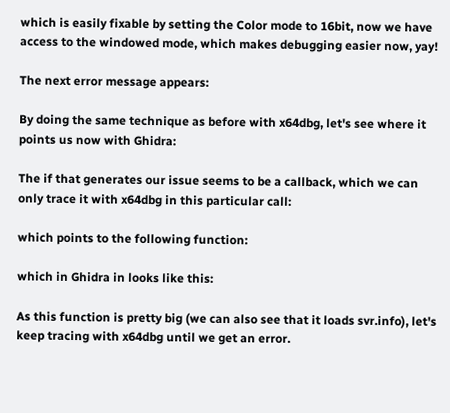which is easily fixable by setting the Color mode to 16bit, now we have access to the windowed mode, which makes debugging easier now, yay!

The next error message appears:

By doing the same technique as before with x64dbg, let's see where it points us now with Ghidra:

The if that generates our issue seems to be a callback, which we can only trace it with x64dbg in this particular call:

which points to the following function:

which in Ghidra in looks like this:

As this function is pretty big (we can also see that it loads svr.info), let's keep tracing with x64dbg until we get an error.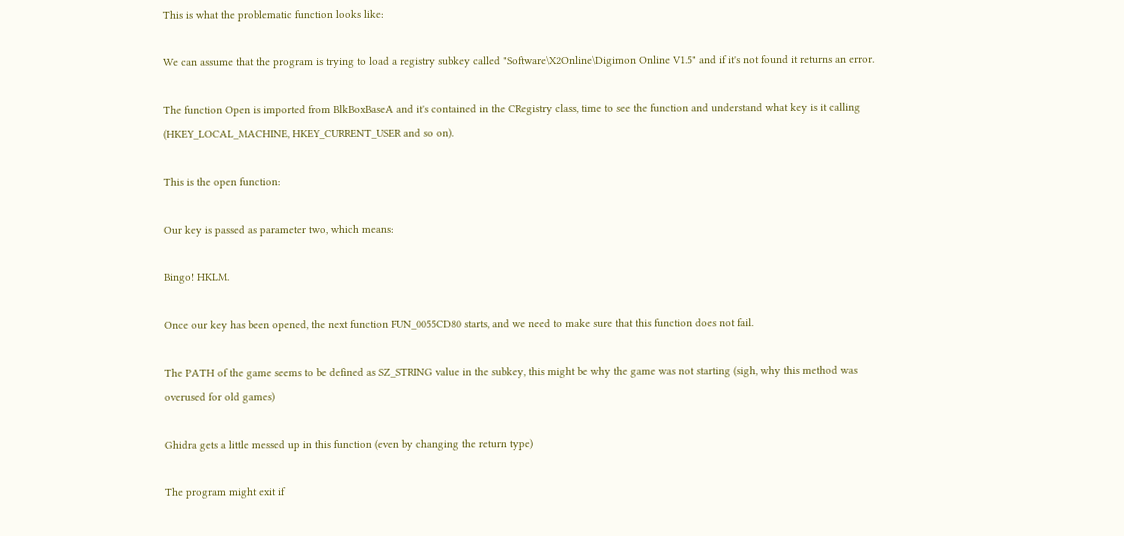This is what the problematic function looks like:

We can assume that the program is trying to load a registry subkey called "Software\X2Online\Digimon Online V1.5" and if it's not found it returns an error.

The function Open is imported from BlkBoxBaseA and it's contained in the CRegistry class, time to see the function and understand what key is it calling (HKEY_LOCAL_MACHINE, HKEY_CURRENT_USER and so on).

This is the open function:

Our key is passed as parameter two, which means:

Bingo! HKLM.

Once our key has been opened, the next function FUN_0055CD80 starts, and we need to make sure that this function does not fail.

The PATH of the game seems to be defined as SZ_STRING value in the subkey, this might be why the game was not starting (sigh, why this method was overused for old games)

Ghidra gets a little messed up in this function (even by changing the return type)

The program might exit if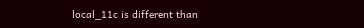local_11c is different than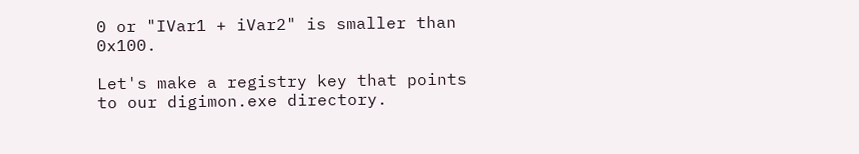0 or "IVar1 + iVar2" is smaller than 0x100.

Let's make a registry key that points to our digimon.exe directory.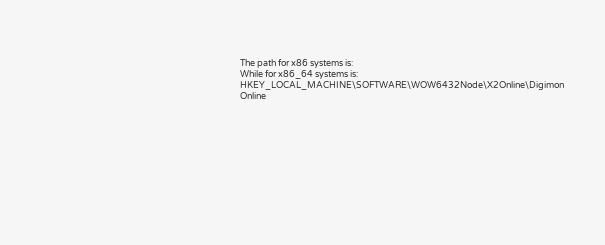The path for x86 systems is:
While for x86_64 systems is:
HKEY_LOCAL_MACHINE\SOFTWARE\WOW6432Node\X2Online\Digimon Online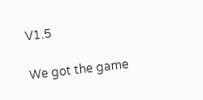V1.5

We got the game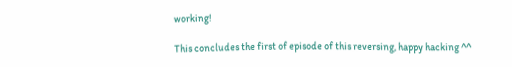working!

This concludes the first of episode of this reversing, happy hacking ^^